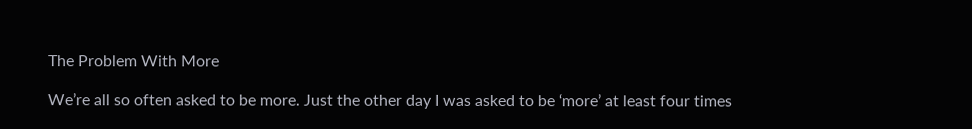The Problem With More

We’re all so often asked to be more. Just the other day I was asked to be ‘more’ at least four times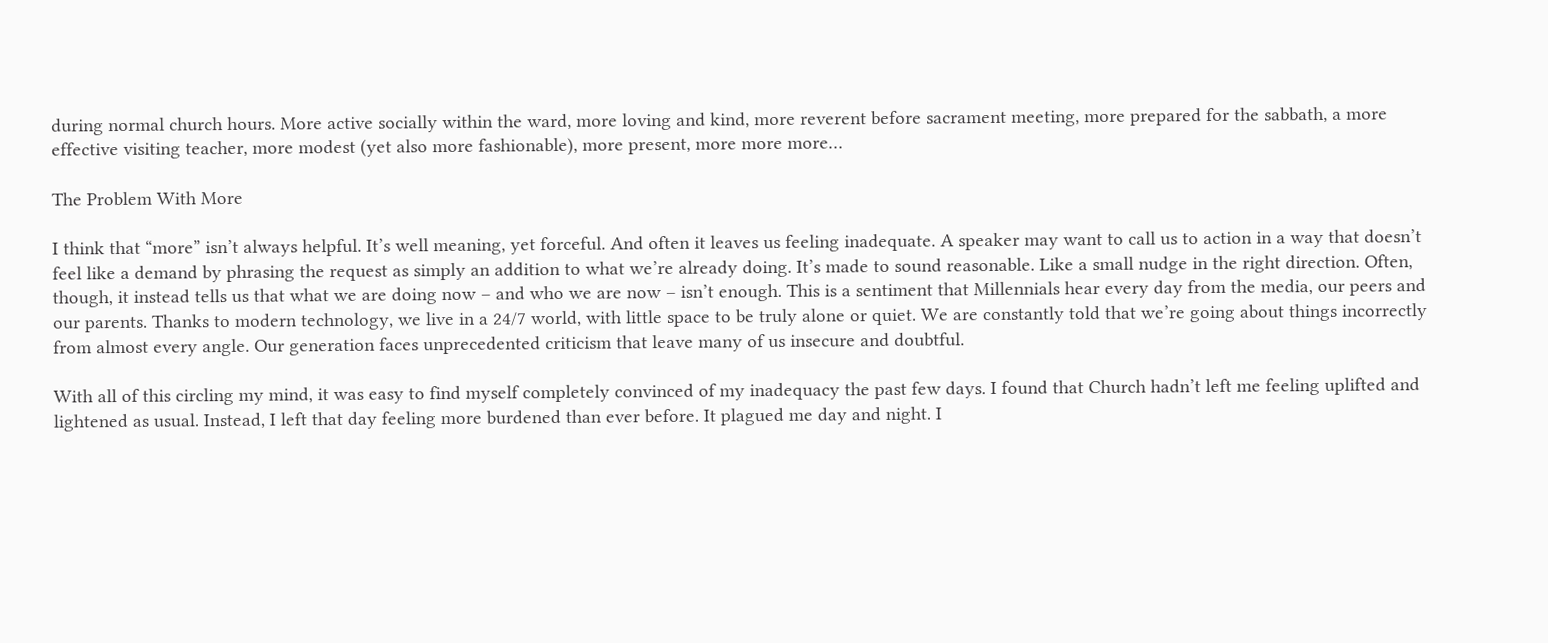during normal church hours. More active socially within the ward, more loving and kind, more reverent before sacrament meeting, more prepared for the sabbath, a more effective visiting teacher, more modest (yet also more fashionable), more present, more more more…

The Problem With More

I think that “more” isn’t always helpful. It’s well meaning, yet forceful. And often it leaves us feeling inadequate. A speaker may want to call us to action in a way that doesn’t feel like a demand by phrasing the request as simply an addition to what we’re already doing. It’s made to sound reasonable. Like a small nudge in the right direction. Often, though, it instead tells us that what we are doing now – and who we are now – isn’t enough. This is a sentiment that Millennials hear every day from the media, our peers and our parents. Thanks to modern technology, we live in a 24/7 world, with little space to be truly alone or quiet. We are constantly told that we’re going about things incorrectly from almost every angle. Our generation faces unprecedented criticism that leave many of us insecure and doubtful.

With all of this circling my mind, it was easy to find myself completely convinced of my inadequacy the past few days. I found that Church hadn’t left me feeling uplifted and lightened as usual. Instead, I left that day feeling more burdened than ever before. It plagued me day and night. I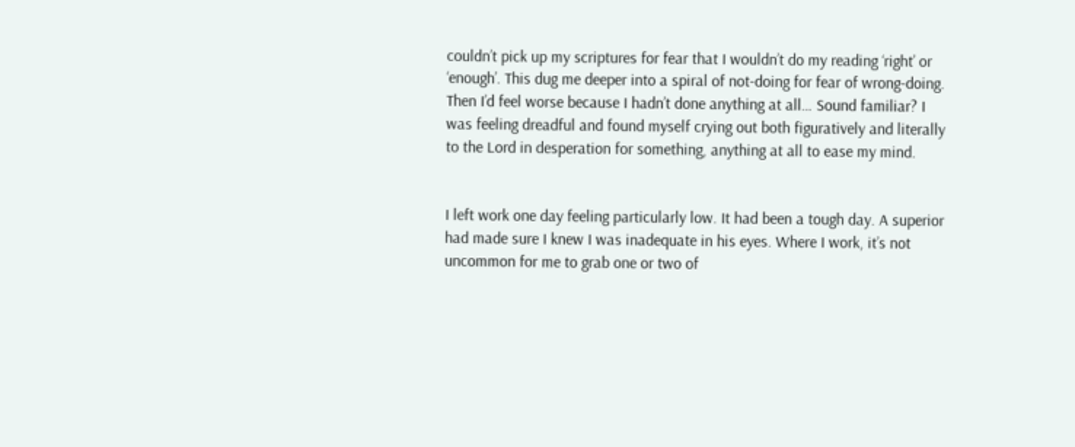couldn’t pick up my scriptures for fear that I wouldn’t do my reading ‘right’ or ‘enough’. This dug me deeper into a spiral of not-doing for fear of wrong-doing. Then I’d feel worse because I hadn’t done anything at all… Sound familiar? I was feeling dreadful and found myself crying out both figuratively and literally to the Lord in desperation for something, anything at all to ease my mind.


I left work one day feeling particularly low. It had been a tough day. A superior had made sure I knew I was inadequate in his eyes. Where I work, it’s not uncommon for me to grab one or two of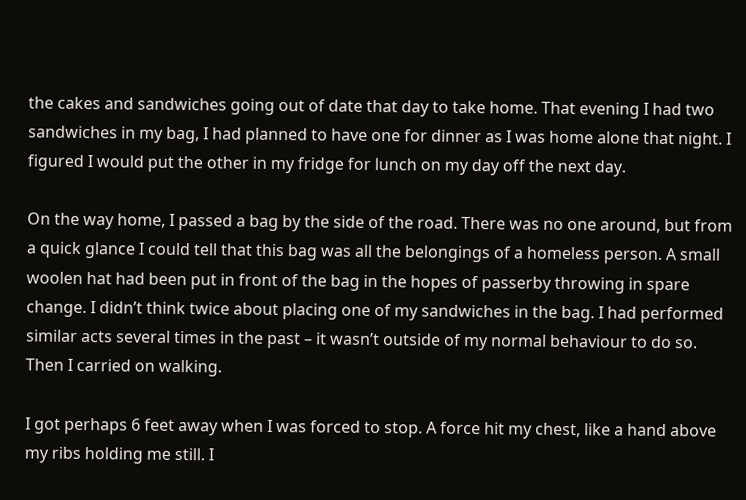the cakes and sandwiches going out of date that day to take home. That evening I had two sandwiches in my bag, I had planned to have one for dinner as I was home alone that night. I figured I would put the other in my fridge for lunch on my day off the next day.

On the way home, I passed a bag by the side of the road. There was no one around, but from a quick glance I could tell that this bag was all the belongings of a homeless person. A small woolen hat had been put in front of the bag in the hopes of passerby throwing in spare change. I didn’t think twice about placing one of my sandwiches in the bag. I had performed similar acts several times in the past – it wasn’t outside of my normal behaviour to do so. Then I carried on walking.

I got perhaps 6 feet away when I was forced to stop. A force hit my chest, like a hand above my ribs holding me still. I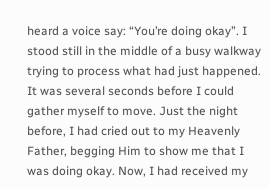heard a voice say: “You’re doing okay”. I stood still in the middle of a busy walkway trying to process what had just happened. It was several seconds before I could gather myself to move. Just the night before, I had cried out to my Heavenly Father, begging Him to show me that I was doing okay. Now, I had received my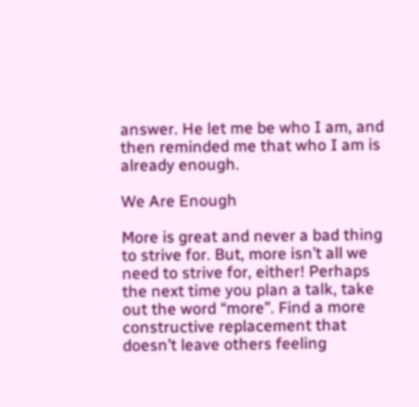answer. He let me be who I am, and then reminded me that who I am is already enough.

We Are Enough

More is great and never a bad thing to strive for. But, more isn’t all we need to strive for, either! Perhaps the next time you plan a talk, take out the word “more”. Find a more constructive replacement that doesn’t leave others feeling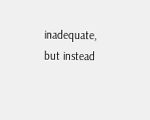inadequate, but instead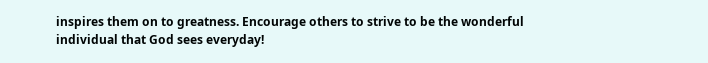inspires them on to greatness. Encourage others to strive to be the wonderful individual that God sees everyday!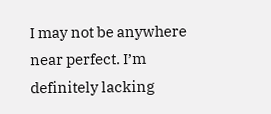I may not be anywhere near perfect. I’m definitely lacking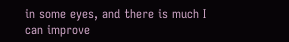in some eyes, and there is much I can improve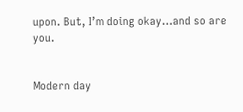upon. But, I’m doing okay…and so are you.


Modern day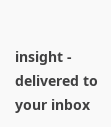insight - delivered to your inbox